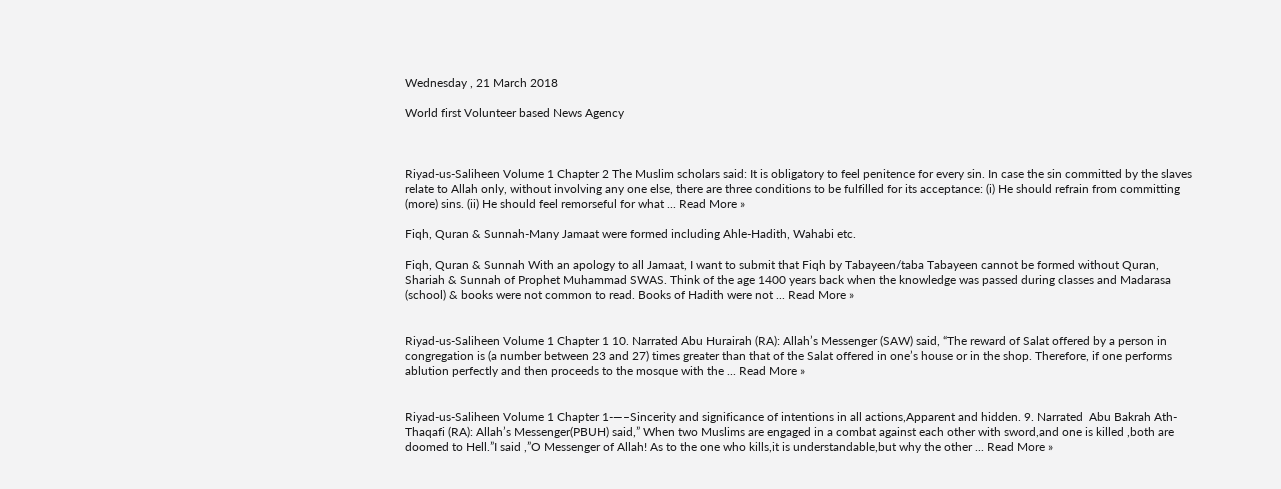Wednesday , 21 March 2018

World first Volunteer based News Agency



Riyad-us-Saliheen Volume 1 Chapter 2 The Muslim scholars said: It is obligatory to feel penitence for every sin. In case the sin committed by the slaves relate to Allah only, without involving any one else, there are three conditions to be fulfilled for its acceptance: (i) He should refrain from committing (more) sins. (ii) He should feel remorseful for what ... Read More »

Fiqh, Quran & Sunnah-Many Jamaat were formed including Ahle-Hadith, Wahabi etc.

Fiqh, Quran & Sunnah With an apology to all Jamaat, I want to submit that Fiqh by Tabayeen/taba Tabayeen cannot be formed without Quran, Shariah & Sunnah of Prophet Muhammad SWAS. Think of the age 1400 years back when the knowledge was passed during classes and Madarasa (school) & books were not common to read. Books of Hadith were not ... Read More »


Riyad-us-Saliheen Volume 1 Chapter 1 10. Narrated Abu Hurairah (RA): Allah’s Messenger (SAW) said, “The reward of Salat offered by a person in congregation is (a number between 23 and 27) times greater than that of the Salat offered in one’s house or in the shop. Therefore, if one performs ablution perfectly and then proceeds to the mosque with the ... Read More »


Riyad-us-Saliheen Volume 1 Chapter 1-—–Sincerity and significance of intentions in all actions,Apparent and hidden. 9. Narrated  Abu Bakrah Ath-Thaqafi (RA): Allah’s Messenger(PBUH) said,” When two Muslims are engaged in a combat against each other with sword,and one is killed ,both are doomed to Hell.”I said ,”O Messenger of Allah! As to the one who kills,it is understandable,but why the other ... Read More »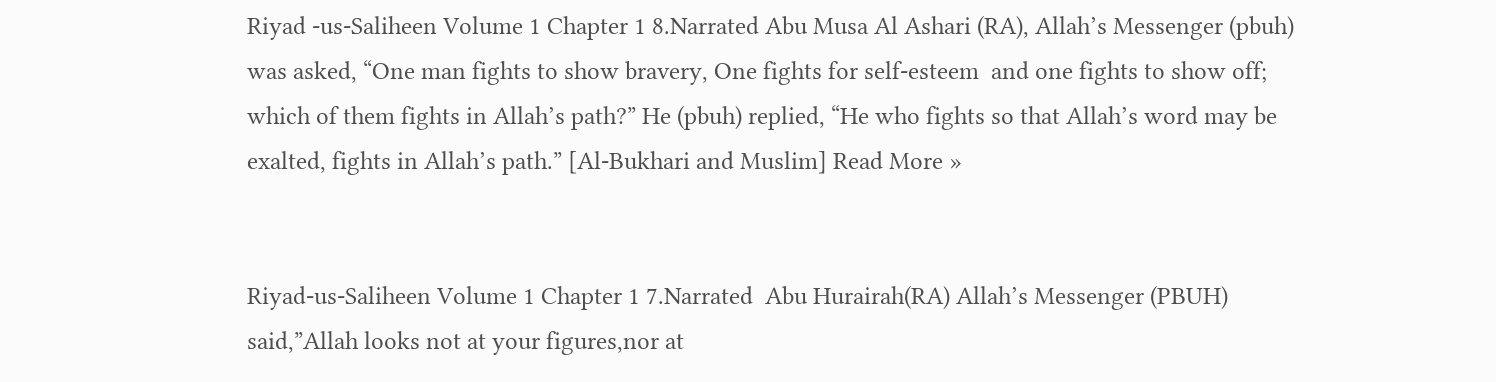Riyad -us-Saliheen Volume 1 Chapter 1 8.Narrated Abu Musa Al Ashari (RA), Allah’s Messenger (pbuh) was asked, “One man fights to show bravery, One fights for self-esteem  and one fights to show off; which of them fights in Allah’s path?” He (pbuh) replied, “He who fights so that Allah’s word may be exalted, fights in Allah’s path.” [Al-Bukhari and Muslim] Read More »


Riyad-us-Saliheen Volume 1 Chapter 1 7.Narrated  Abu Hurairah(RA) Allah’s Messenger (PBUH) said,”Allah looks not at your figures,nor at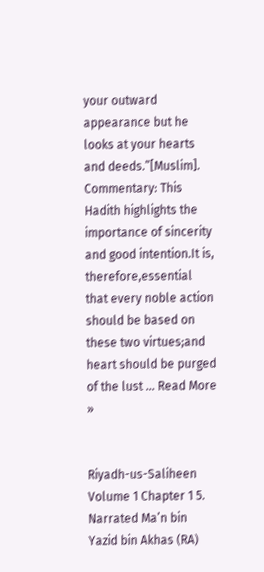your outward appearance but he looks at your hearts and deeds.”[Muslim]. Commentary: This Hadith highlights the importance of sincerity and good intention.It is, therefore,essential that every noble action should be based on these two virtues;and heart should be purged of the lust ... Read More »


Riyadh-us-Saliheen Volume 1 Chapter 1 5. Narrated Ma’n bin Yazid bin Akhas (RA)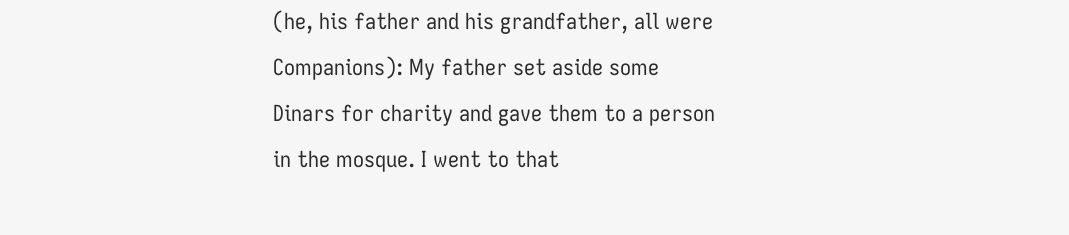(he, his father and his grandfather, all were Companions): My father set aside some Dinars for charity and gave them to a person in the mosque. I went to that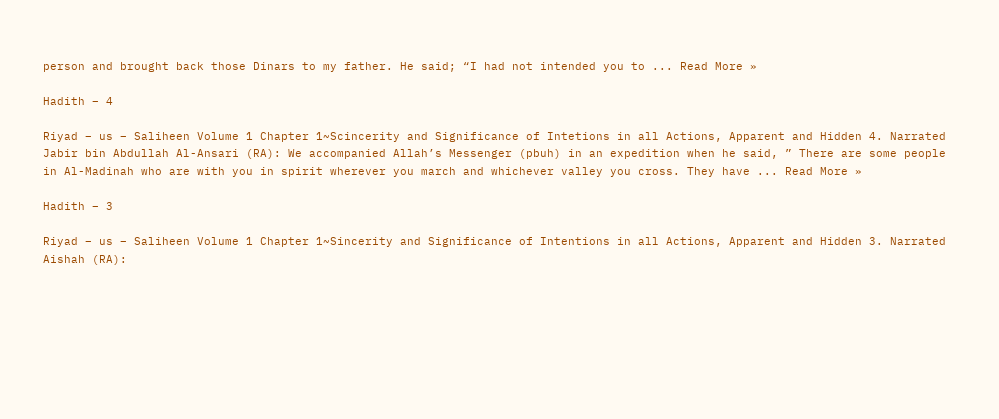person and brought back those Dinars to my father. He said; “I had not intended you to ... Read More »

Hadith – 4

Riyad – us – Saliheen Volume 1 Chapter 1~Scincerity and Significance of Intetions in all Actions, Apparent and Hidden 4. Narrated Jabir bin Abdullah Al-Ansari (RA): We accompanied Allah’s Messenger (pbuh) in an expedition when he said, ” There are some people in Al-Madinah who are with you in spirit wherever you march and whichever valley you cross. They have ... Read More »

Hadith – 3

Riyad – us – Saliheen Volume 1 Chapter 1~Sincerity and Significance of Intentions in all Actions, Apparent and Hidden 3. Narrated Aishah (RA):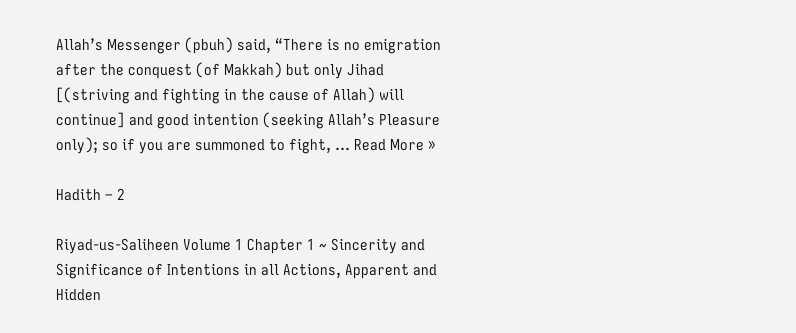Allah’s Messenger (pbuh) said, “There is no emigration after the conquest (of Makkah) but only Jihad [(striving and fighting in the cause of Allah) will continue] and good intention (seeking Allah’s Pleasure only); so if you are summoned to fight, ... Read More »

Hadith – 2

Riyad-us-Saliheen Volume 1 Chapter 1 ~ Sincerity and Significance of Intentions in all Actions, Apparent and Hidden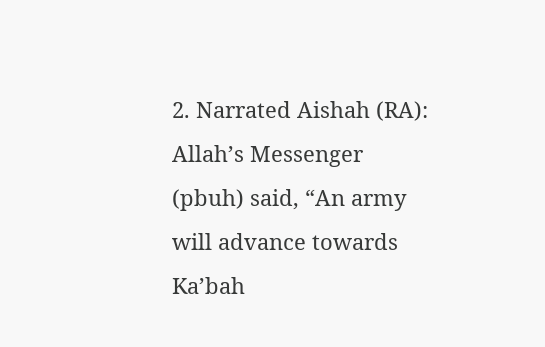2. Narrated Aishah (RA): Allah’s Messenger (pbuh) said, “An army will advance towards Ka’bah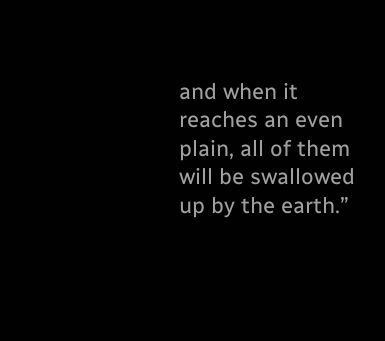and when it reaches an even plain, all of them will be swallowed up by the earth.”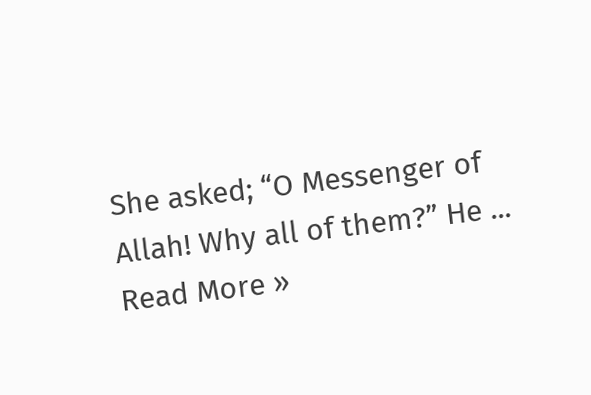She asked; “O Messenger of Allah! Why all of them?” He ... Read More »